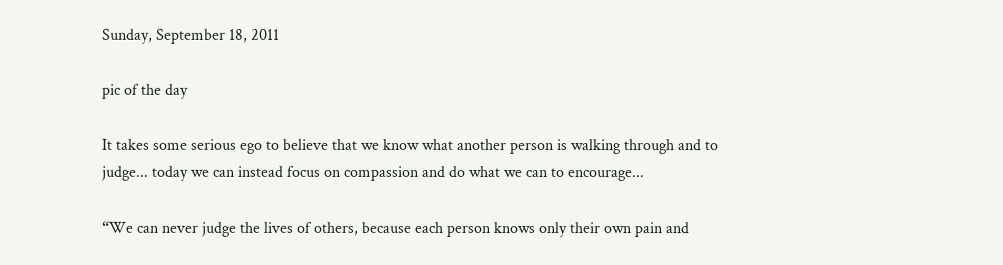Sunday, September 18, 2011

pic of the day

It takes some serious ego to believe that we know what another person is walking through and to judge... today we can instead focus on compassion and do what we can to encourage...

“We can never judge the lives of others, because each person knows only their own pain and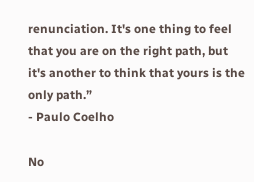renunciation. It's one thing to feel that you are on the right path, but it's another to think that yours is the only path.”
- Paulo Coelho

No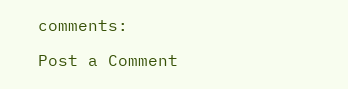comments:

Post a Comment